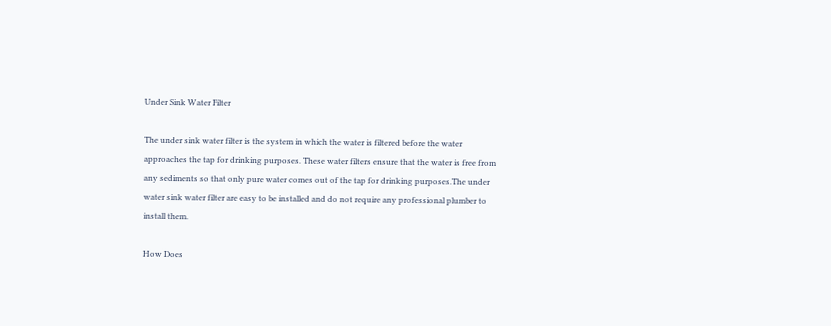Under Sink Water Filter

The under sink water filter is the system in which the water is filtered before the water approaches the tap for drinking purposes. These water filters ensure that the water is free from any sediments so that only pure water comes out of the tap for drinking purposes.The under water sink water filter are easy to be installed and do not require any professional plumber to install them.

How Does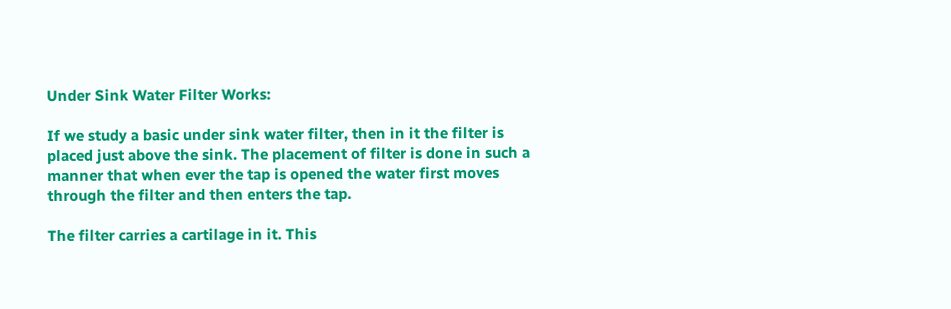Under Sink Water Filter Works:

If we study a basic under sink water filter, then in it the filter is placed just above the sink. The placement of filter is done in such a manner that when ever the tap is opened the water first moves through the filter and then enters the tap.

The filter carries a cartilage in it. This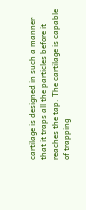cartilage is designed in such a manner that it traps all the particles before it reaches the tap. The cartilage is capable of trapping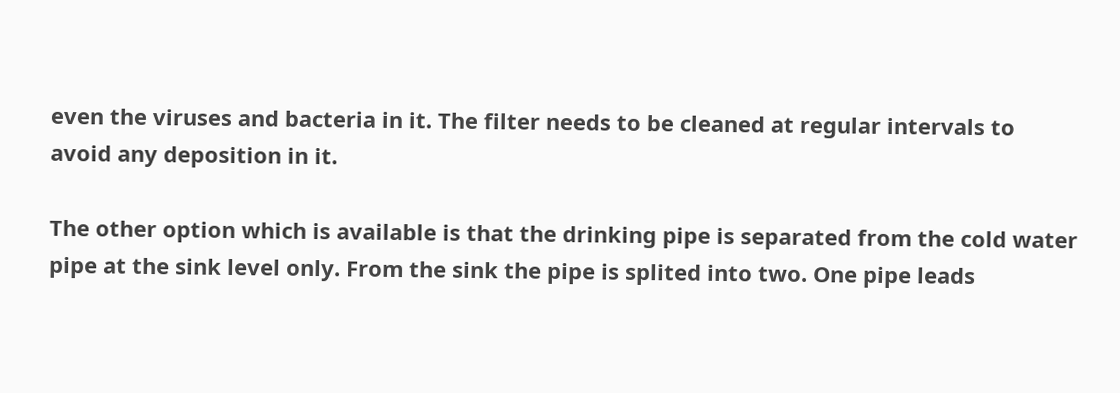even the viruses and bacteria in it. The filter needs to be cleaned at regular intervals to avoid any deposition in it.

The other option which is available is that the drinking pipe is separated from the cold water pipe at the sink level only. From the sink the pipe is splited into two. One pipe leads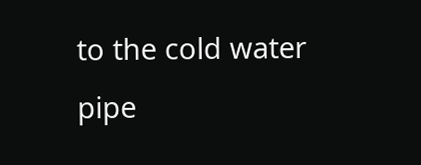to the cold water pipe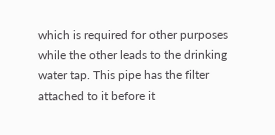which is required for other purposes while the other leads to the drinking water tap. This pipe has the filter attached to it before it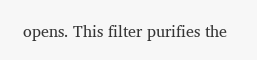opens. This filter purifies the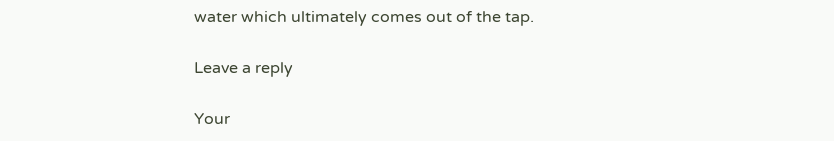water which ultimately comes out of the tap.

Leave a reply

Your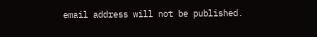email address will not be published.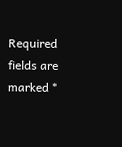Required fields are marked *